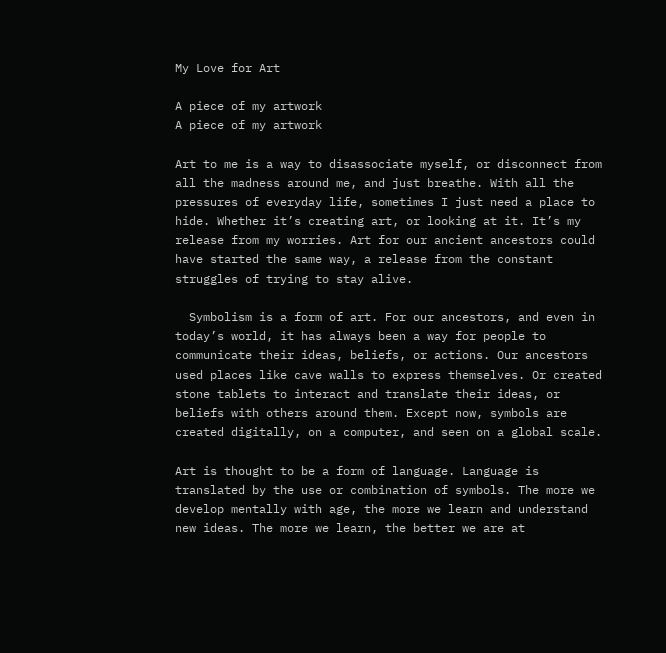My Love for Art

A piece of my artwork
A piece of my artwork

Art to me is a way to disassociate myself, or disconnect from all the madness around me, and just breathe. With all the pressures of everyday life, sometimes I just need a place to hide. Whether it’s creating art, or looking at it. It’s my release from my worries. Art for our ancient ancestors could have started the same way, a release from the constant struggles of trying to stay alive.

  Symbolism is a form of art. For our ancestors, and even in today’s world, it has always been a way for people to communicate their ideas, beliefs, or actions. Our ancestors used places like cave walls to express themselves. Or created stone tablets to interact and translate their ideas, or beliefs with others around them. Except now, symbols are created digitally, on a computer, and seen on a global scale.

Art is thought to be a form of language. Language is translated by the use or combination of symbols. The more we develop mentally with age, the more we learn and understand new ideas. The more we learn, the better we are at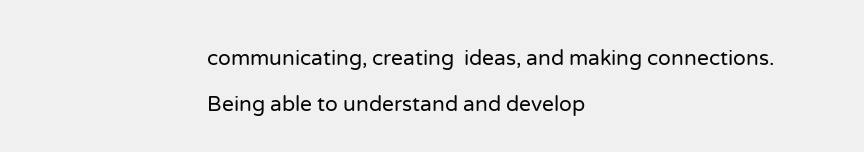communicating, creating  ideas, and making connections.

Being able to understand and develop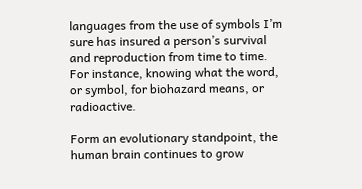languages from the use of symbols I’m sure has insured a person’s survival and reproduction from time to time. For instance, knowing what the word, or symbol, for biohazard means, or radioactive.

Form an evolutionary standpoint, the human brain continues to grow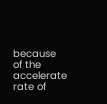because of the accelerate rate of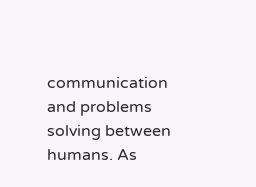communication and problems solving between humans. As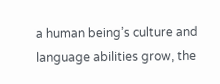a human being’s culture and language abilities grow, the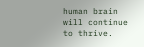human brain will continue to thrive.